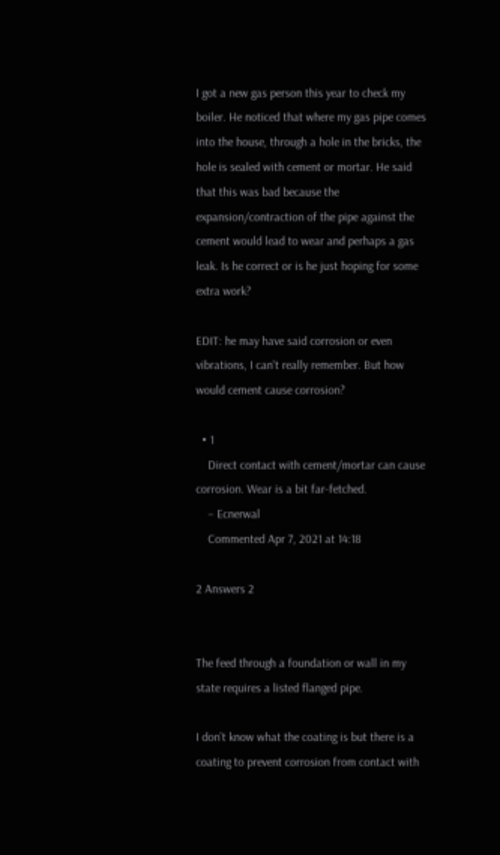I got a new gas person this year to check my boiler. He noticed that where my gas pipe comes into the house, through a hole in the bricks, the hole is sealed with cement or mortar. He said that this was bad because the expansion/contraction of the pipe against the cement would lead to wear and perhaps a gas leak. Is he correct or is he just hoping for some extra work?

EDIT: he may have said corrosion or even vibrations, I can't really remember. But how would cement cause corrosion?

  • 1
    Direct contact with cement/mortar can cause corrosion. Wear is a bit far-fetched.
    – Ecnerwal
    Commented Apr 7, 2021 at 14:18

2 Answers 2


The feed through a foundation or wall in my state requires a listed flanged pipe.

I don’t know what the coating is but there is a coating to prevent corrosion from contact with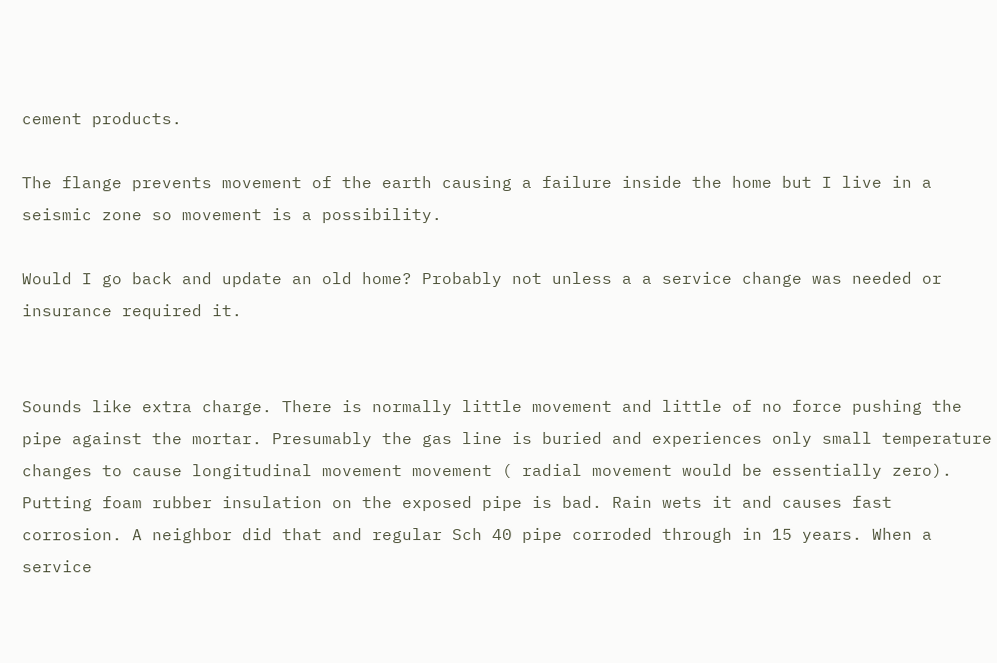cement products.

The flange prevents movement of the earth causing a failure inside the home but I live in a seismic zone so movement is a possibility.

Would I go back and update an old home? Probably not unless a a service change was needed or insurance required it.


Sounds like extra charge. There is normally little movement and little of no force pushing the pipe against the mortar. Presumably the gas line is buried and experiences only small temperature changes to cause longitudinal movement movement ( radial movement would be essentially zero). Putting foam rubber insulation on the exposed pipe is bad. Rain wets it and causes fast corrosion. A neighbor did that and regular Sch 40 pipe corroded through in 15 years. When a service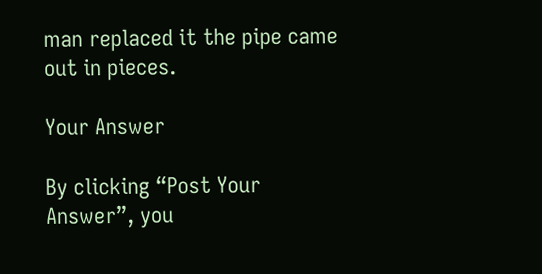man replaced it the pipe came out in pieces.

Your Answer

By clicking “Post Your Answer”, you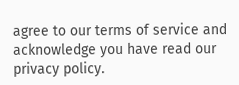agree to our terms of service and acknowledge you have read our privacy policy.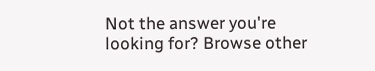Not the answer you're looking for? Browse other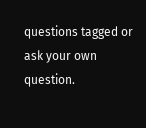questions tagged or ask your own question.